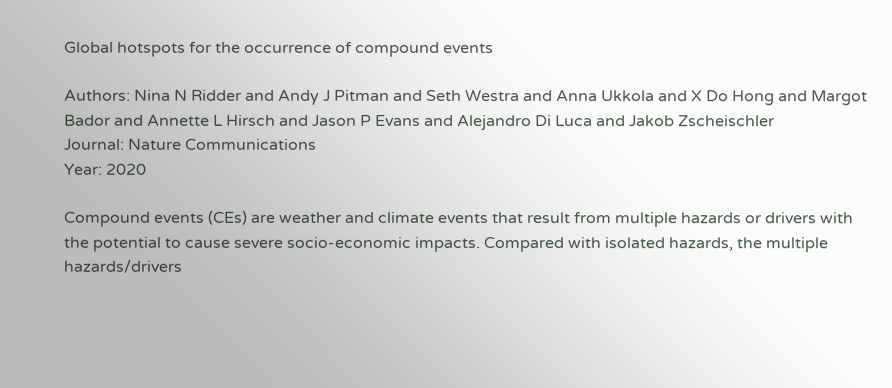Global hotspots for the occurrence of compound events

Authors: Nina N Ridder and Andy J Pitman and Seth Westra and Anna Ukkola and X Do Hong and Margot Bador and Annette L Hirsch and Jason P Evans and Alejandro Di Luca and Jakob Zscheischler
Journal: Nature Communications
Year: 2020

Compound events (CEs) are weather and climate events that result from multiple hazards or drivers with the potential to cause severe socio-economic impacts. Compared with isolated hazards, the multiple hazards/drivers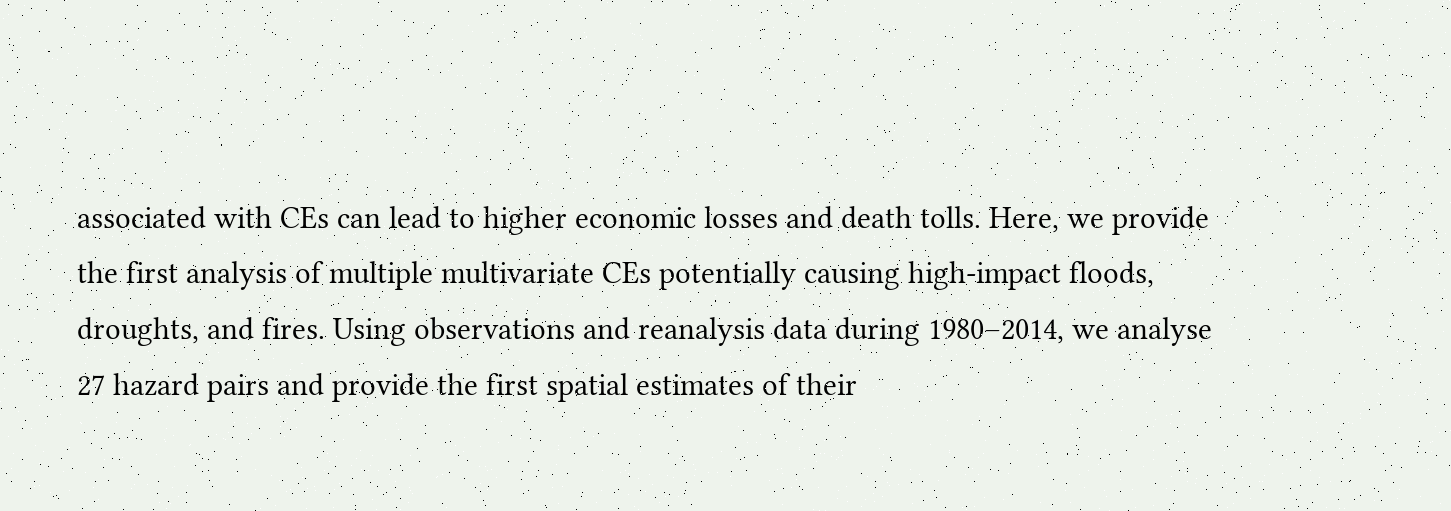associated with CEs can lead to higher economic losses and death tolls. Here, we provide the first analysis of multiple multivariate CEs potentially causing high-impact floods, droughts, and fires. Using observations and reanalysis data during 1980–2014, we analyse 27 hazard pairs and provide the first spatial estimates of their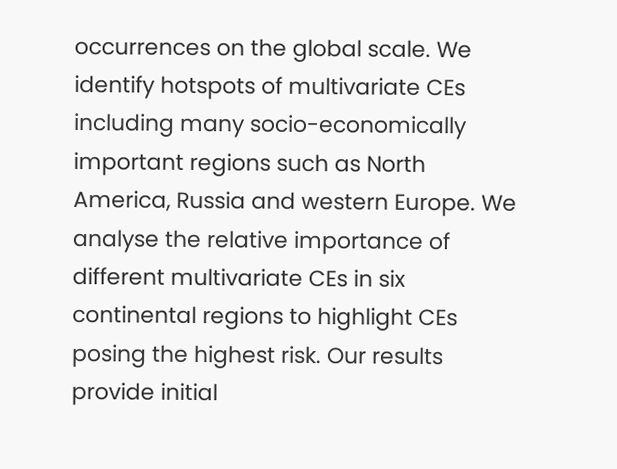occurrences on the global scale. We identify hotspots of multivariate CEs including many socio-economically important regions such as North America, Russia and western Europe. We analyse the relative importance of different multivariate CEs in six continental regions to highlight CEs posing the highest risk. Our results provide initial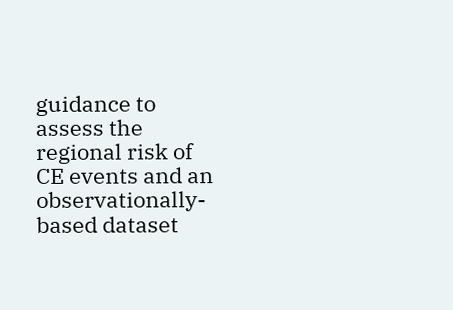guidance to assess the regional risk of CE events and an observationally-based dataset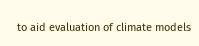to aid evaluation of climate models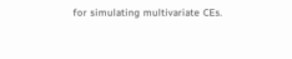for simulating multivariate CEs.